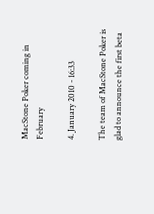MacStone Poker coming in February

4. January 2010 - 16:33

The team of MacStone Poker is glad to announce the first beta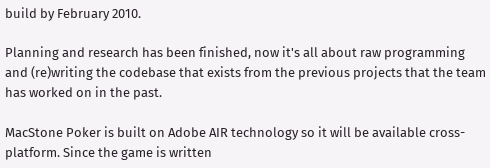build by February 2010.

Planning and research has been finished, now it's all about raw programming and (re)writing the codebase that exists from the previous projects that the team has worked on in the past.

MacStone Poker is built on Adobe AIR technology so it will be available cross-platform. Since the game is written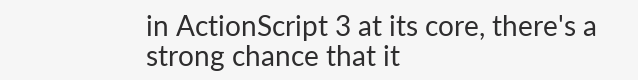in ActionScript 3 at its core, there's a strong chance that it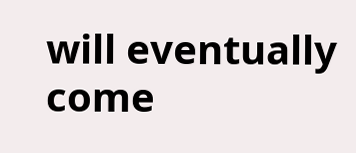will eventually come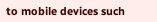to mobile devices such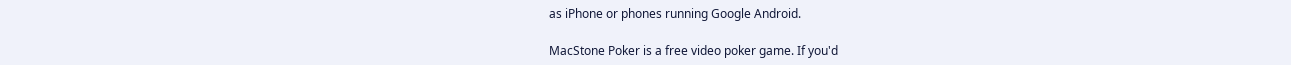as iPhone or phones running Google Android.

MacStone Poker is a free video poker game. If you'd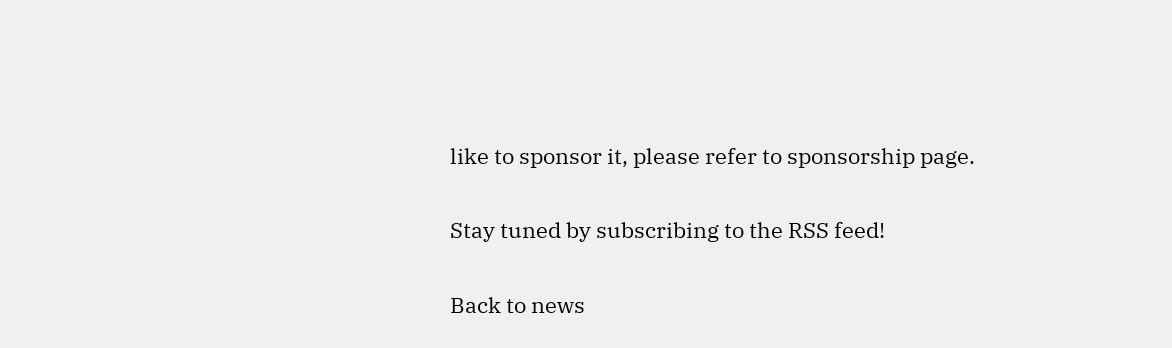like to sponsor it, please refer to sponsorship page.

Stay tuned by subscribing to the RSS feed!

Back to news